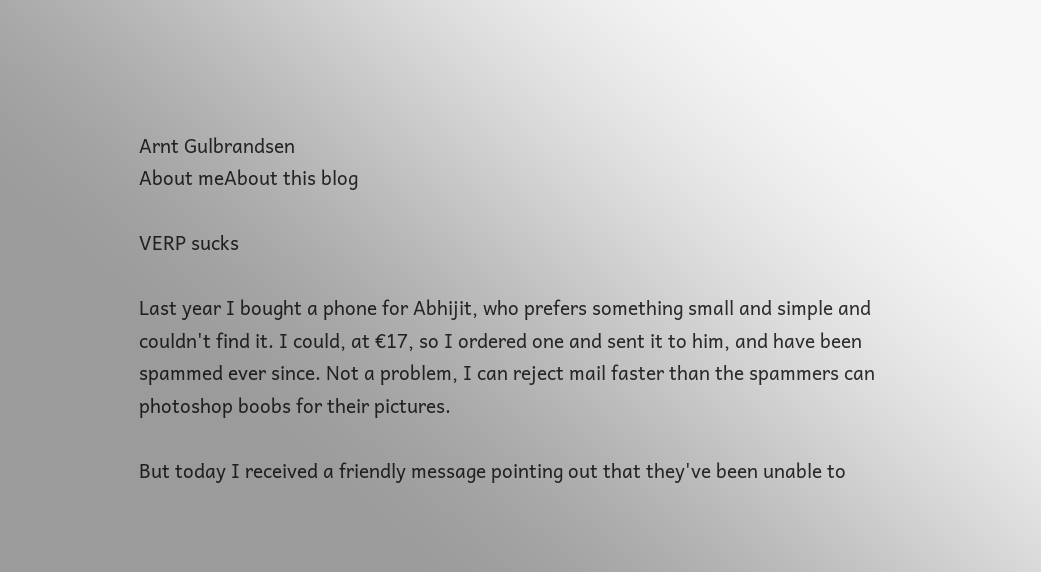Arnt Gulbrandsen
About meAbout this blog

VERP sucks

Last year I bought a phone for Abhijit, who prefers something small and simple and couldn't find it. I could, at €17, so I ordered one and sent it to him, and have been spammed ever since. Not a problem, I can reject mail faster than the spammers can photoshop boobs for their pictures.

But today I received a friendly message pointing out that they've been unable to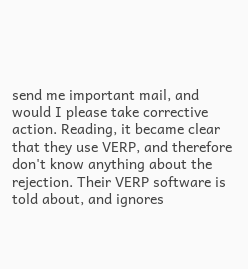send me important mail, and would I please take corrective action. Reading, it became clear that they use VERP, and therefore don't know anything about the rejection. Their VERP software is told about, and ignores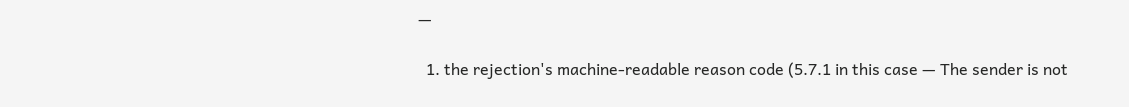—

  1. the rejection's machine-readable reason code (5.7.1 in this case — The sender is not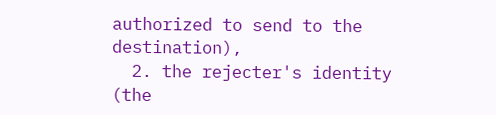authorized to send to the destination),
  2. the rejecter's identity (the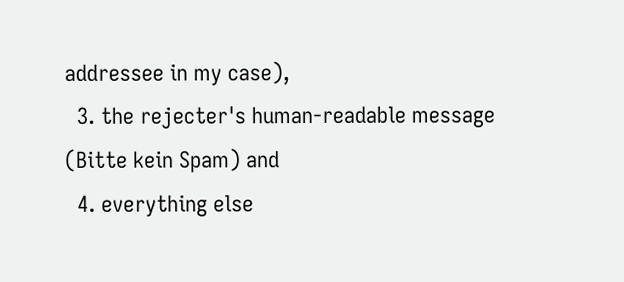addressee in my case),
  3. the rejecter's human-readable message (Bitte kein Spam) and
  4. everything else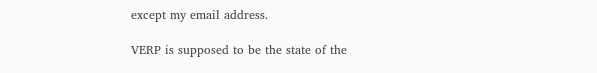except my email address.

VERP is supposed to be the state of the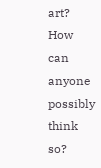art? How can anyone possibly think so?